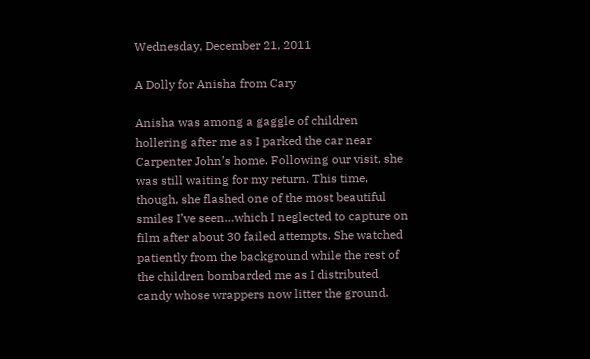Wednesday, December 21, 2011

A Dolly for Anisha from Cary

Anisha was among a gaggle of children hollering after me as I parked the car near Carpenter John’s home. Following our visit, she was still waiting for my return. This time, though, she flashed one of the most beautiful smiles I’ve seen…which I neglected to capture on film after about 30 failed attempts. She watched patiently from the background while the rest of the children bombarded me as I distributed candy whose wrappers now litter the ground.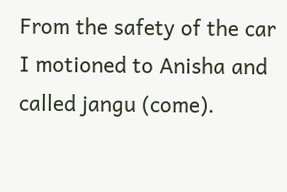From the safety of the car I motioned to Anisha and called jangu (come).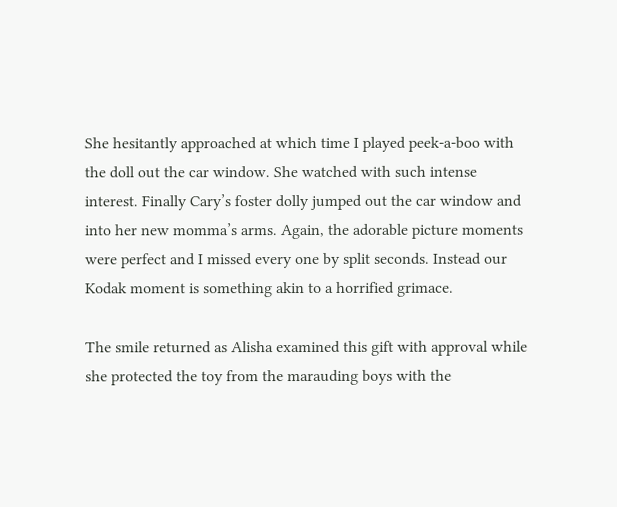She hesitantly approached at which time I played peek-a-boo with the doll out the car window. She watched with such intense interest. Finally Cary’s foster dolly jumped out the car window and into her new momma’s arms. Again, the adorable picture moments were perfect and I missed every one by split seconds. Instead our Kodak moment is something akin to a horrified grimace.

The smile returned as Alisha examined this gift with approval while she protected the toy from the marauding boys with the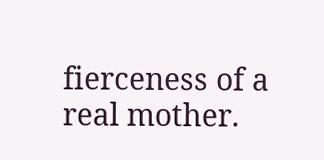fierceness of a real mother.